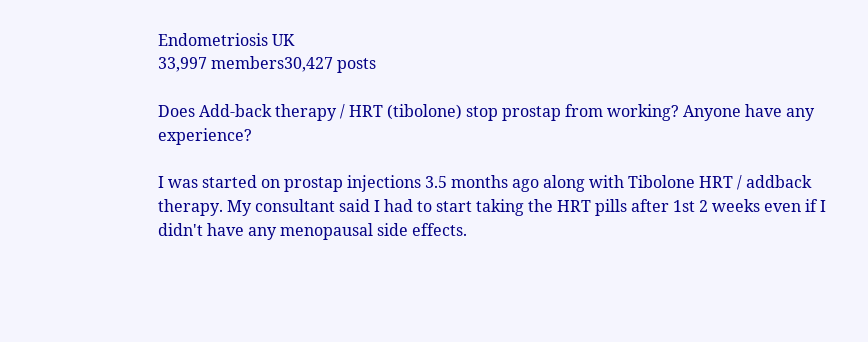Endometriosis UK
33,997 members30,427 posts

Does Add-back therapy / HRT (tibolone) stop prostap from working? Anyone have any experience?

I was started on prostap injections 3.5 months ago along with Tibolone HRT / addback therapy. My consultant said I had to start taking the HRT pills after 1st 2 weeks even if I didn't have any menopausal side effects.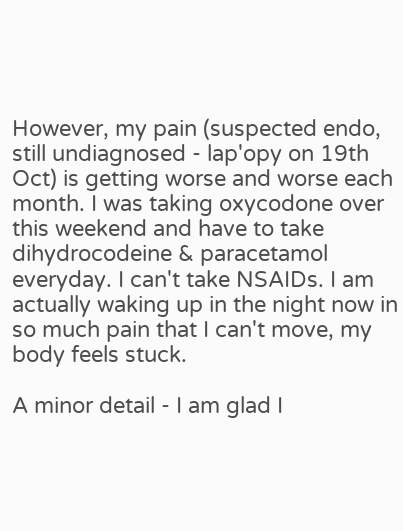However, my pain (suspected endo, still undiagnosed - lap'opy on 19th Oct) is getting worse and worse each month. I was taking oxycodone over this weekend and have to take dihydrocodeine & paracetamol everyday. I can't take NSAIDs. I am actually waking up in the night now in so much pain that I can't move, my body feels stuck.

A minor detail - I am glad I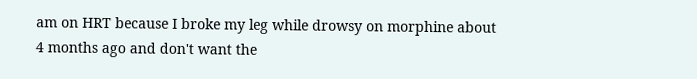am on HRT because I broke my leg while drowsy on morphine about 4 months ago and don't want the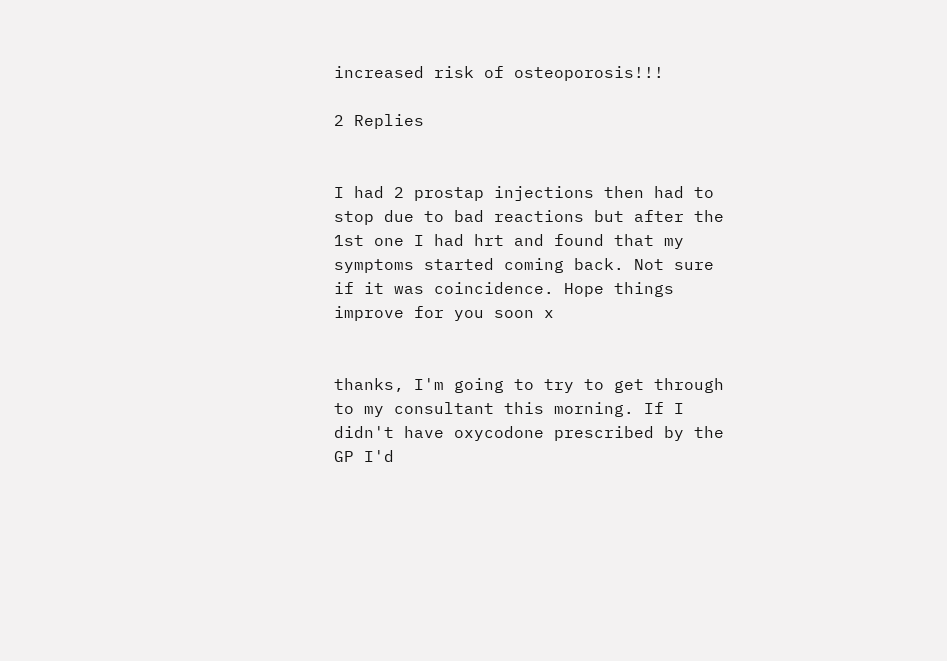increased risk of osteoporosis!!!

2 Replies


I had 2 prostap injections then had to stop due to bad reactions but after the 1st one I had hrt and found that my symptoms started coming back. Not sure if it was coincidence. Hope things improve for you soon x


thanks, I'm going to try to get through to my consultant this morning. If I didn't have oxycodone prescribed by the GP I'd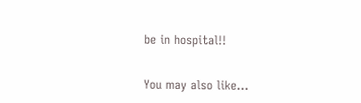be in hospital!!


You may also like...